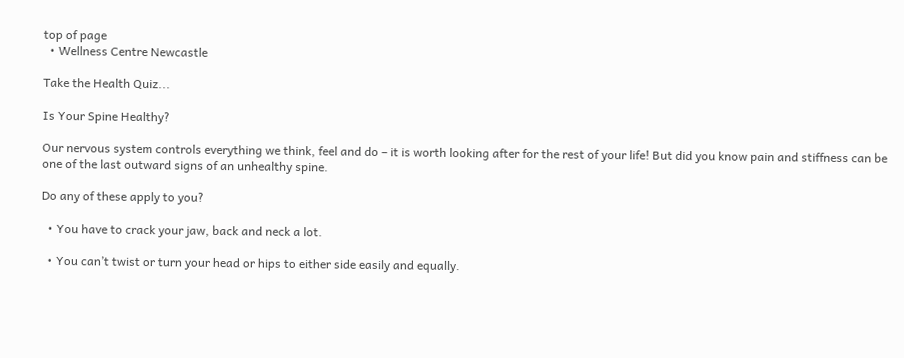top of page
  • Wellness Centre Newcastle

Take the Health Quiz...

Is Your Spine Healthy?

Our nervous system controls everything we think, feel and do – it is worth looking after for the rest of your life! But did you know pain and stiffness can be one of the last outward signs of an unhealthy spine.

Do any of these apply to you?

  • You have to crack your jaw, back and neck a lot.

  • You can’t twist or turn your head or hips to either side easily and equally.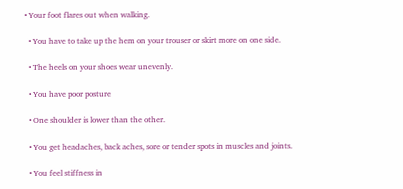• Your foot flares out when walking.

  • You have to take up the hem on your trouser or skirt more on one side.

  • The heels on your shoes wear unevenly.

  • You have poor posture

  • One shoulder is lower than the other.

  • You get headaches, back aches, sore or tender spots in muscles and joints.

  • You feel stiffness in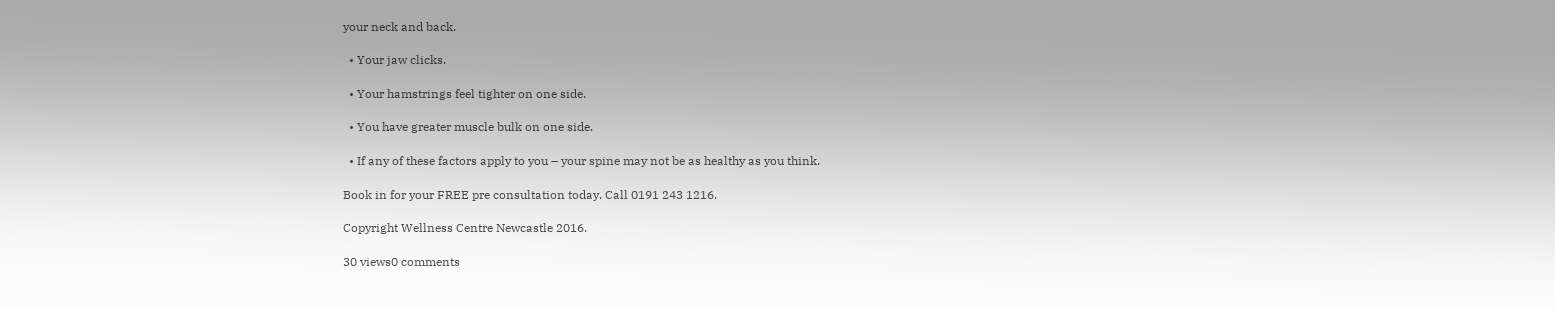your neck and back.

  • Your jaw clicks.

  • Your hamstrings feel tighter on one side.

  • You have greater muscle bulk on one side.

  • If any of these factors apply to you – your spine may not be as healthy as you think.

Book in for your FREE pre consultation today. Call 0191 243 1216.

Copyright Wellness Centre Newcastle 2016.

30 views0 comments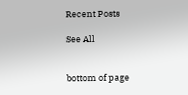Recent Posts

See All


bottom of page